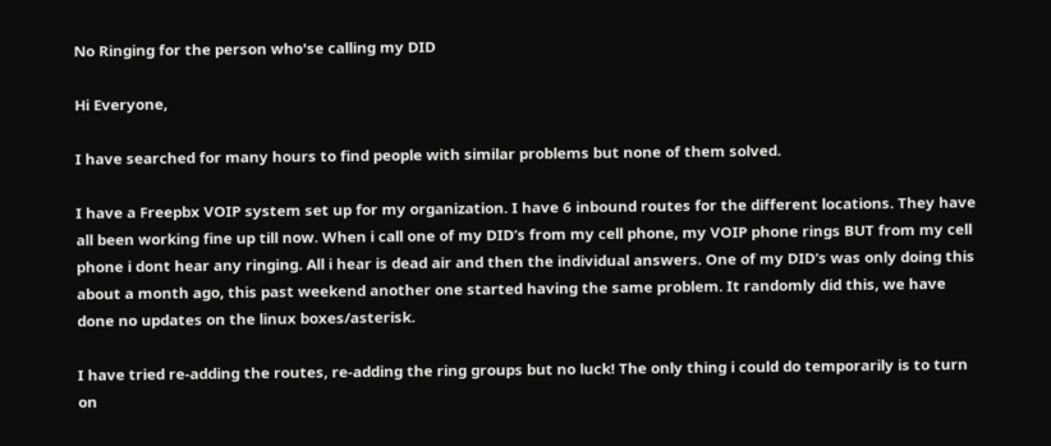No Ringing for the person who'se calling my DID

Hi Everyone,

I have searched for many hours to find people with similar problems but none of them solved.

I have a Freepbx VOIP system set up for my organization. I have 6 inbound routes for the different locations. They have all been working fine up till now. When i call one of my DID’s from my cell phone, my VOIP phone rings BUT from my cell phone i dont hear any ringing. All i hear is dead air and then the individual answers. One of my DID’s was only doing this about a month ago, this past weekend another one started having the same problem. It randomly did this, we have done no updates on the linux boxes/asterisk.

I have tried re-adding the routes, re-adding the ring groups but no luck! The only thing i could do temporarily is to turn on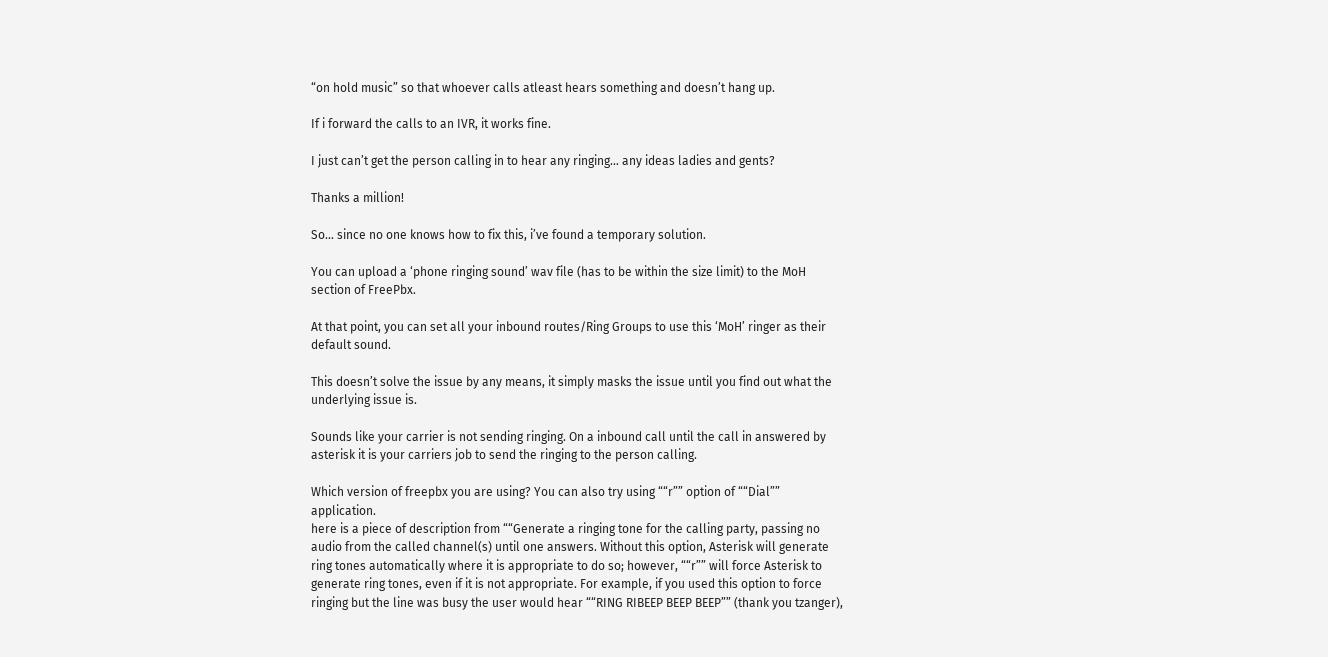“on hold music” so that whoever calls atleast hears something and doesn’t hang up.

If i forward the calls to an IVR, it works fine.

I just can’t get the person calling in to hear any ringing… any ideas ladies and gents?

Thanks a million!

So… since no one knows how to fix this, i’ve found a temporary solution.

You can upload a ‘phone ringing sound’ wav file (has to be within the size limit) to the MoH section of FreePbx.

At that point, you can set all your inbound routes/Ring Groups to use this ‘MoH’ ringer as their default sound.

This doesn’t solve the issue by any means, it simply masks the issue until you find out what the underlying issue is.

Sounds like your carrier is not sending ringing. On a inbound call until the call in answered by asterisk it is your carriers job to send the ringing to the person calling.

Which version of freepbx you are using? You can also try using ““r”” option of ““Dial”” application.
here is a piece of description from ““Generate a ringing tone for the calling party, passing no audio from the called channel(s) until one answers. Without this option, Asterisk will generate ring tones automatically where it is appropriate to do so; however, ““r”” will force Asterisk to generate ring tones, even if it is not appropriate. For example, if you used this option to force ringing but the line was busy the user would hear ““RING RIBEEP BEEP BEEP”” (thank you tzanger),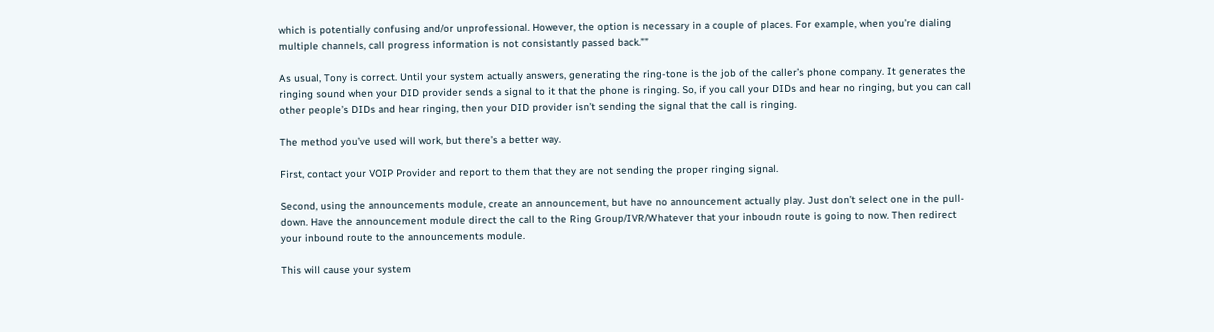which is potentially confusing and/or unprofessional. However, the option is necessary in a couple of places. For example, when you’re dialing multiple channels, call progress information is not consistantly passed back.””

As usual, Tony is correct. Until your system actually answers, generating the ring-tone is the job of the caller’s phone company. It generates the ringing sound when your DID provider sends a signal to it that the phone is ringing. So, if you call your DIDs and hear no ringing, but you can call other people’s DIDs and hear ringing, then your DID provider isn’t sending the signal that the call is ringing.

The method you’ve used will work, but there’s a better way.

First, contact your VOIP Provider and report to them that they are not sending the proper ringing signal.

Second, using the announcements module, create an announcement, but have no announcement actually play. Just don’t select one in the pull-down. Have the announcement module direct the call to the Ring Group/IVR/Whatever that your inboudn route is going to now. Then redirect your inbound route to the announcements module.

This will cause your system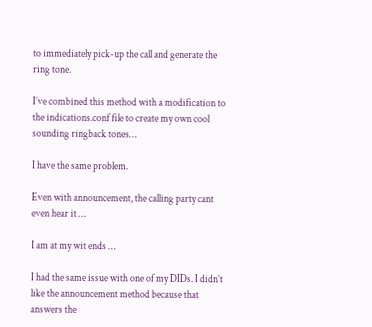to immediately pick-up the call and generate the ring tone.

I’ve combined this method with a modification to the indications.conf file to create my own cool sounding ringback tones…

I have the same problem.

Even with announcement, the calling party cant even hear it …

I am at my wit ends …

I had the same issue with one of my DIDs. I didn’t like the announcement method because that answers the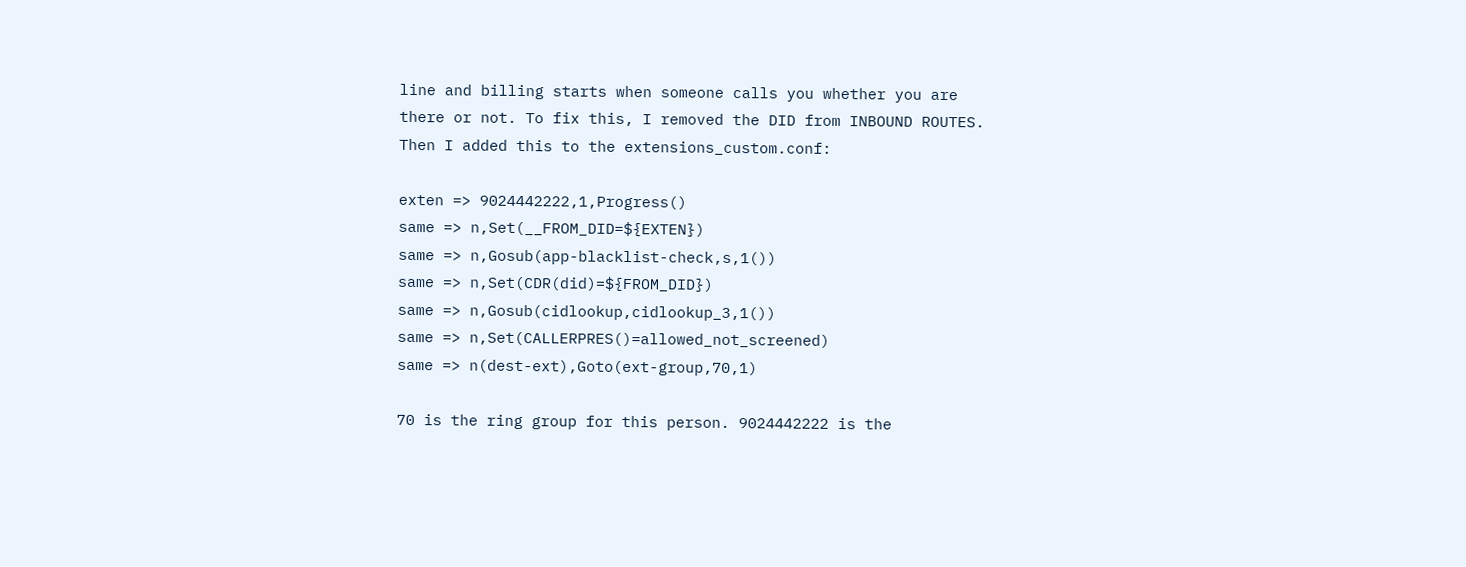line and billing starts when someone calls you whether you are there or not. To fix this, I removed the DID from INBOUND ROUTES. Then I added this to the extensions_custom.conf:

exten => 9024442222,1,Progress()
same => n,Set(__FROM_DID=${EXTEN})
same => n,Gosub(app-blacklist-check,s,1())
same => n,Set(CDR(did)=${FROM_DID})
same => n,Gosub(cidlookup,cidlookup_3,1())
same => n,Set(CALLERPRES()=allowed_not_screened)
same => n(dest-ext),Goto(ext-group,70,1)

70 is the ring group for this person. 9024442222 is the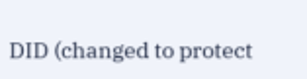DID (changed to protect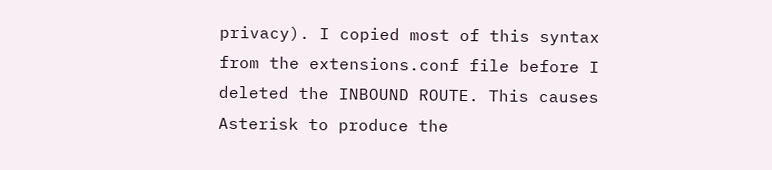privacy). I copied most of this syntax from the extensions.conf file before I deleted the INBOUND ROUTE. This causes Asterisk to produce the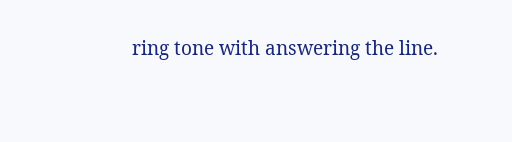ring tone with answering the line.